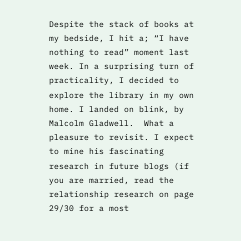Despite the stack of books at my bedside, I hit a; “I have nothing to read” moment last week. In a surprising turn of practicality, I decided to explore the library in my own home. I landed on blink, by Malcolm Gladwell.  What a pleasure to revisit. I expect to mine his fascinating research in future blogs (if you are married, read the relationship research on page 29/30 for a most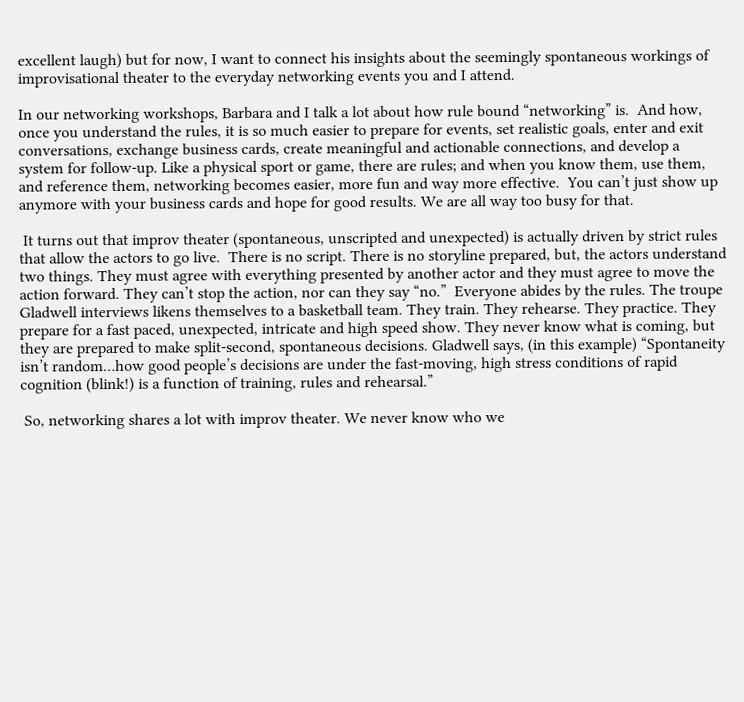excellent laugh) but for now, I want to connect his insights about the seemingly spontaneous workings of improvisational theater to the everyday networking events you and I attend.

In our networking workshops, Barbara and I talk a lot about how rule bound “networking” is.  And how, once you understand the rules, it is so much easier to prepare for events, set realistic goals, enter and exit conversations, exchange business cards, create meaningful and actionable connections, and develop a system for follow-up. Like a physical sport or game, there are rules; and when you know them, use them, and reference them, networking becomes easier, more fun and way more effective.  You can’t just show up anymore with your business cards and hope for good results. We are all way too busy for that.

 It turns out that improv theater (spontaneous, unscripted and unexpected) is actually driven by strict rules that allow the actors to go live.  There is no script. There is no storyline prepared, but, the actors understand two things. They must agree with everything presented by another actor and they must agree to move the action forward. They can’t stop the action, nor can they say “no.”  Everyone abides by the rules. The troupe Gladwell interviews likens themselves to a basketball team. They train. They rehearse. They practice. They prepare for a fast paced, unexpected, intricate and high speed show. They never know what is coming, but they are prepared to make split-second, spontaneous decisions. Gladwell says, (in this example) “Spontaneity isn’t random…how good people’s decisions are under the fast-moving, high stress conditions of rapid cognition (blink!) is a function of training, rules and rehearsal.”

 So, networking shares a lot with improv theater. We never know who we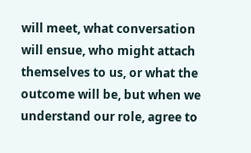will meet, what conversation will ensue, who might attach themselves to us, or what the outcome will be, but when we understand our role, agree to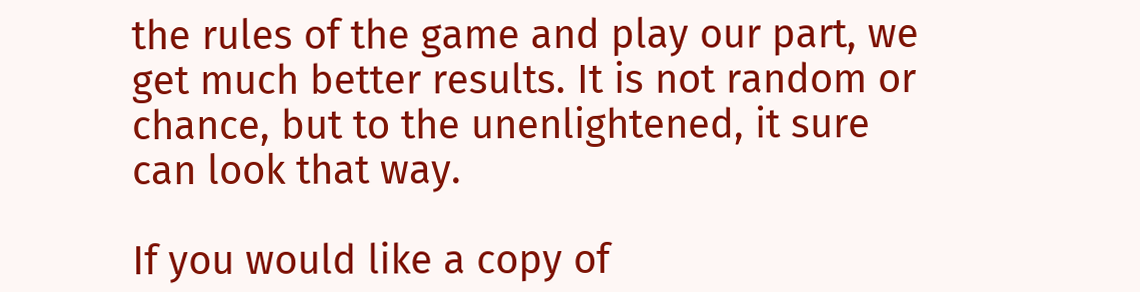the rules of the game and play our part, we get much better results. It is not random or chance, but to the unenlightened, it sure can look that way.

If you would like a copy of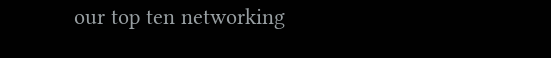our top ten networking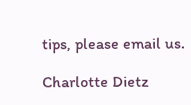tips, please email us.

Charlotte Dietz